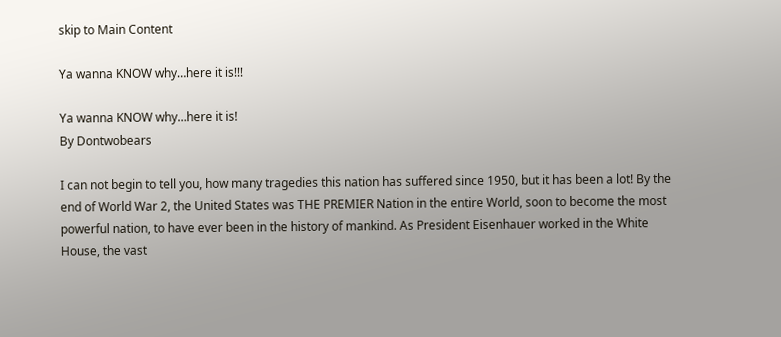skip to Main Content

Ya wanna KNOW why…here it is!!!

Ya wanna KNOW why…here it is!
By Dontwobears

I can not begin to tell you, how many tragedies this nation has suffered since 1950, but it has been a lot! By the end of World War 2, the United States was THE PREMIER Nation in the entire World, soon to become the most powerful nation, to have ever been in the history of mankind. As President Eisenhauer worked in the White House, the vast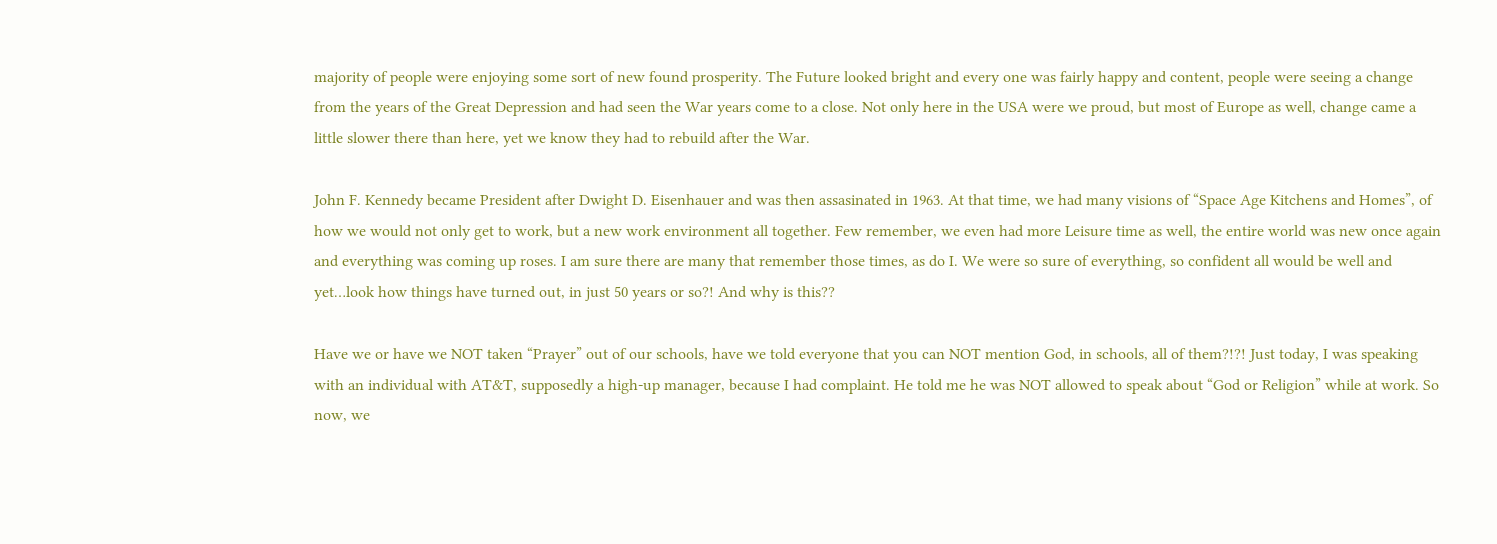majority of people were enjoying some sort of new found prosperity. The Future looked bright and every one was fairly happy and content, people were seeing a change from the years of the Great Depression and had seen the War years come to a close. Not only here in the USA were we proud, but most of Europe as well, change came a little slower there than here, yet we know they had to rebuild after the War.

John F. Kennedy became President after Dwight D. Eisenhauer and was then assasinated in 1963. At that time, we had many visions of “Space Age Kitchens and Homes”, of how we would not only get to work, but a new work environment all together. Few remember, we even had more Leisure time as well, the entire world was new once again and everything was coming up roses. I am sure there are many that remember those times, as do I. We were so sure of everything, so confident all would be well and yet…look how things have turned out, in just 50 years or so?! And why is this??

Have we or have we NOT taken “Prayer” out of our schools, have we told everyone that you can NOT mention God, in schools, all of them?!?! Just today, I was speaking with an individual with AT&T, supposedly a high-up manager, because I had complaint. He told me he was NOT allowed to speak about “God or Religion” while at work. So now, we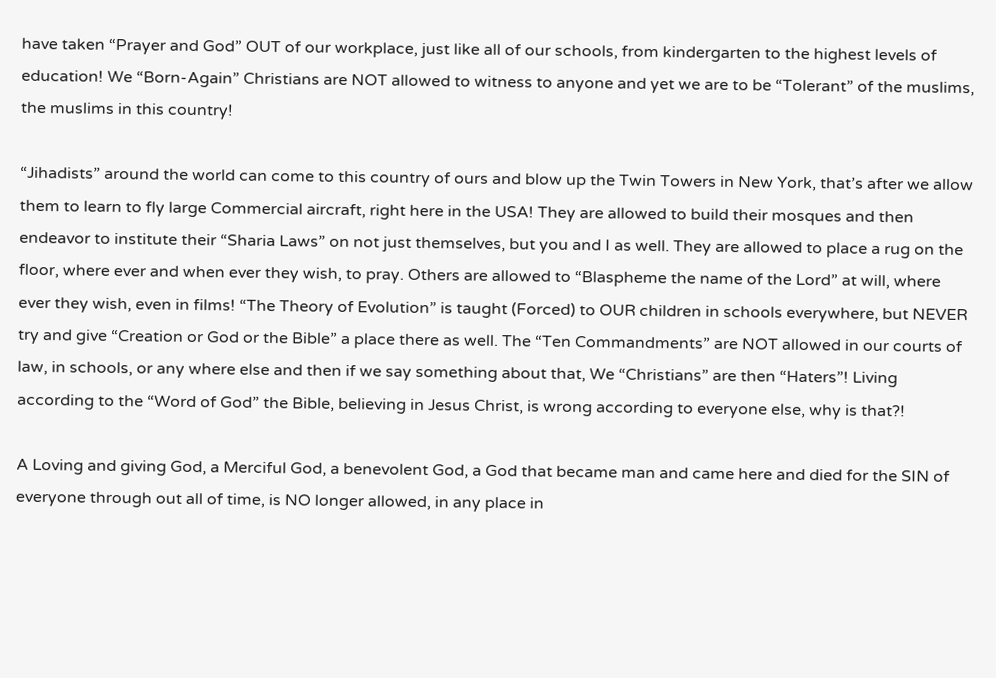have taken “Prayer and God” OUT of our workplace, just like all of our schools, from kindergarten to the highest levels of education! We “Born-Again” Christians are NOT allowed to witness to anyone and yet we are to be “Tolerant” of the muslims, the muslims in this country!

“Jihadists” around the world can come to this country of ours and blow up the Twin Towers in New York, that’s after we allow them to learn to fly large Commercial aircraft, right here in the USA! They are allowed to build their mosques and then endeavor to institute their “Sharia Laws” on not just themselves, but you and I as well. They are allowed to place a rug on the floor, where ever and when ever they wish, to pray. Others are allowed to “Blaspheme the name of the Lord” at will, where ever they wish, even in films! “The Theory of Evolution” is taught (Forced) to OUR children in schools everywhere, but NEVER try and give “Creation or God or the Bible” a place there as well. The “Ten Commandments” are NOT allowed in our courts of law, in schools, or any where else and then if we say something about that, We “Christians” are then “Haters”! Living according to the “Word of God” the Bible, believing in Jesus Christ, is wrong according to everyone else, why is that?!

A Loving and giving God, a Merciful God, a benevolent God, a God that became man and came here and died for the SIN of everyone through out all of time, is NO longer allowed, in any place in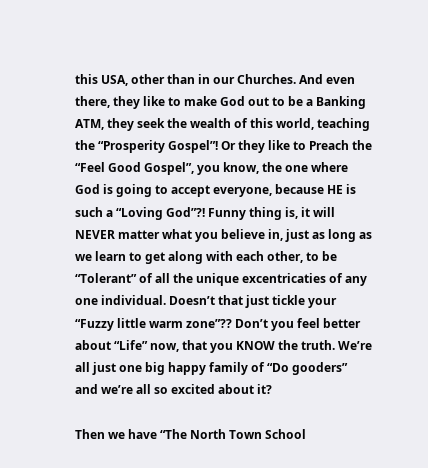this USA, other than in our Churches. And even there, they like to make God out to be a Banking ATM, they seek the wealth of this world, teaching the “Prosperity Gospel”! Or they like to Preach the “Feel Good Gospel”, you know, the one where God is going to accept everyone, because HE is such a “Loving God”?! Funny thing is, it will NEVER matter what you believe in, just as long as we learn to get along with each other, to be “Tolerant” of all the unique excentricaties of any one individual. Doesn’t that just tickle your “Fuzzy little warm zone”?? Don’t you feel better about “Life” now, that you KNOW the truth. We’re all just one big happy family of “Do gooders” and we’re all so excited about it?

Then we have “The North Town School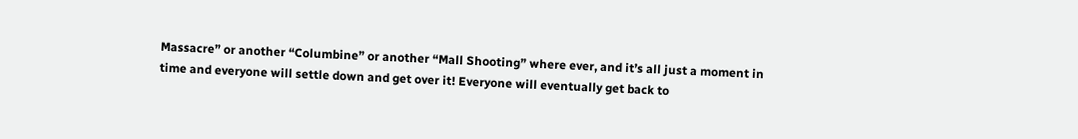Massacre” or another “Columbine” or another “Mall Shooting” where ever, and it’s all just a moment in time and everyone will settle down and get over it! Everyone will eventually get back to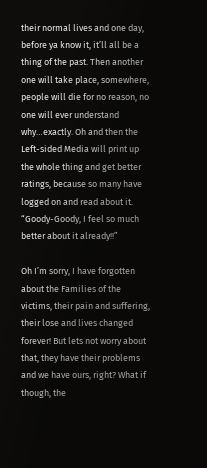their normal lives and one day, before ya know it, it’ll all be a thing of the past. Then another one will take place, somewhere, people will die for no reason, no one will ever understand why…exactly. Oh and then the Left-sided Media will print up the whole thing and get better ratings, because so many have logged on and read about it. “Goody-Goody, I feel so much better about it already!!”

Oh I’m sorry, I have forgotten about the Families of the victims, their pain and suffering, their lose and lives changed forever! But lets not worry about that, they have their problems and we have ours, right? What if though, the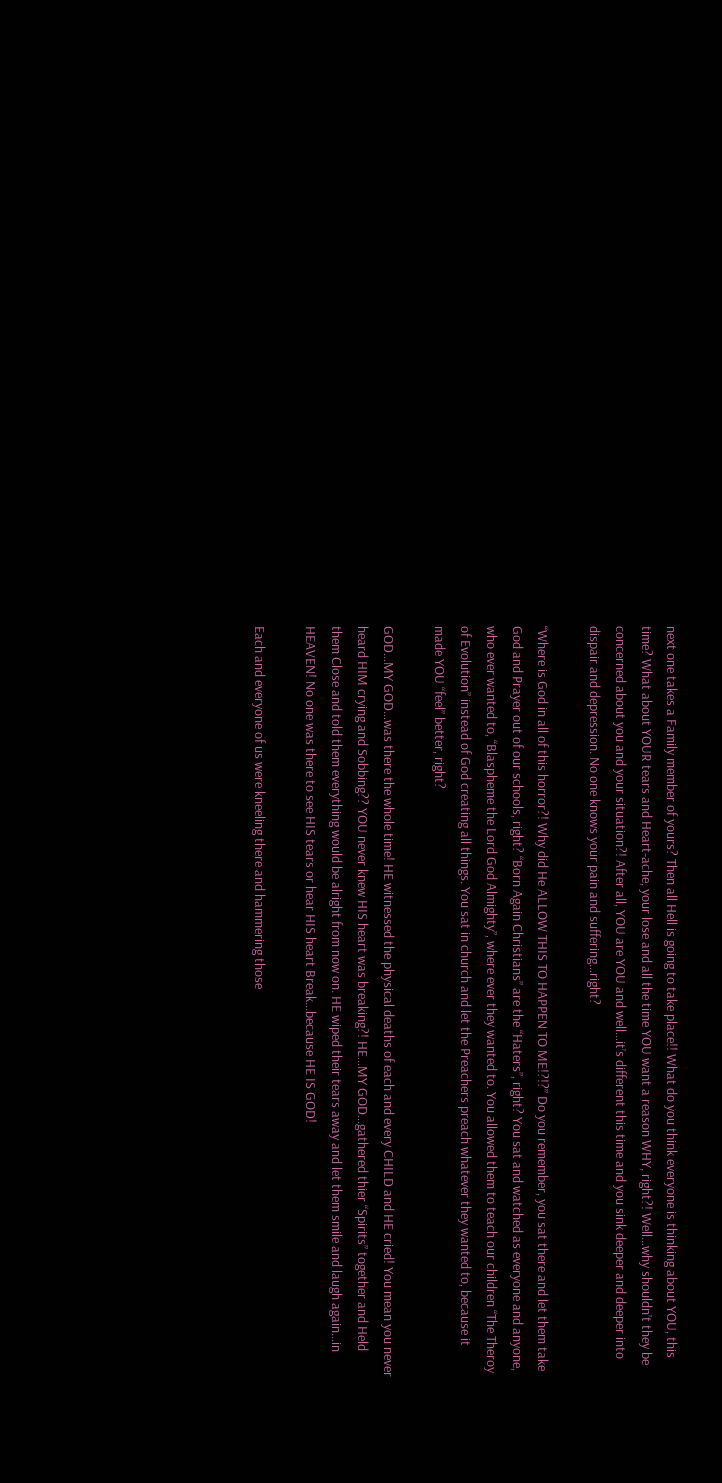next one takes a Family member of yours? Then all Hell is going to take place!! What do you think everyone is thinking about YOU, this time? What about YOUR tears and Heart-ache, your lose and all the time YOU want a reason WHY, right?! Well…why shouldn’t they be concerned about you and your situation?! After all, YOU are YOU and well…it’s different this time and you sink deeper and deeper into dispair and depression. No one knows your pain and suffering…right?

“Where is God in all of this horror?! Why did He ALLOW THIS TO HAPPEN TO ME!?!?” Do you remember, you sat there and let them take God and Prayer out of our schools, right? “Born Again Christians” are the “Haters”, right? You sat and watched as everyone and anyone, who ever wanted to, “Blaspheme the Lord God Almighty”, where ever they wanted to. You allowed them to teach our children “The Theroy of Evolution” instead of God creating all things. You sat in church and let the Preachers preach whatever they wanted to, because it made YOU “feel” better, right?

GOD…MY GOD…was there the whole time! HE witnessed the physical deaths of each and every CHILD and HE cried! You mean you never heard HIM crying and Sobbing?? YOU never knew HIS heart was breaking?! HE…MY GOD…gathered thier “Spirits” together and Held them Close and told them everything would be alright from now on. HE wiped their tears away and let them smile and laugh again…in HEAVEN! No one was there to see HIS tears or hear HIS heart Break…because HE IS GOD!

Each and everyone of us were kneeling there and hammering those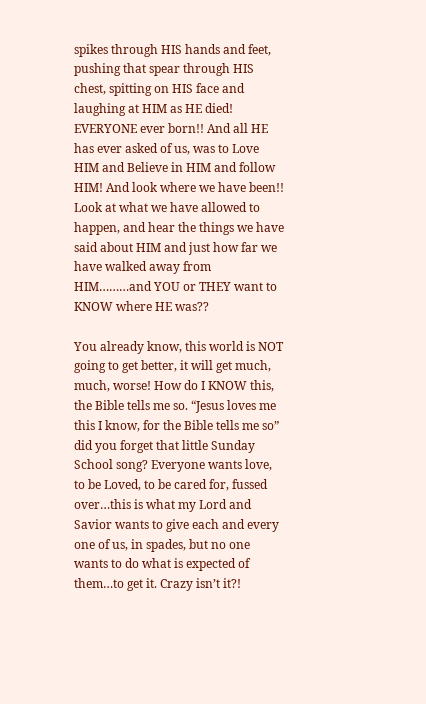spikes through HIS hands and feet, pushing that spear through HIS chest, spitting on HIS face and laughing at HIM as HE died! EVERYONE ever born!! And all HE has ever asked of us, was to Love HIM and Believe in HIM and follow HIM! And look where we have been!! Look at what we have allowed to happen, and hear the things we have said about HIM and just how far we have walked away from HIM………and YOU or THEY want to KNOW where HE was??

You already know, this world is NOT going to get better, it will get much, much, worse! How do I KNOW this, the Bible tells me so. “Jesus loves me this I know, for the Bible tells me so” did you forget that little Sunday School song? Everyone wants love, to be Loved, to be cared for, fussed over…this is what my Lord and Savior wants to give each and every one of us, in spades, but no one wants to do what is expected of them…to get it. Crazy isn’t it?!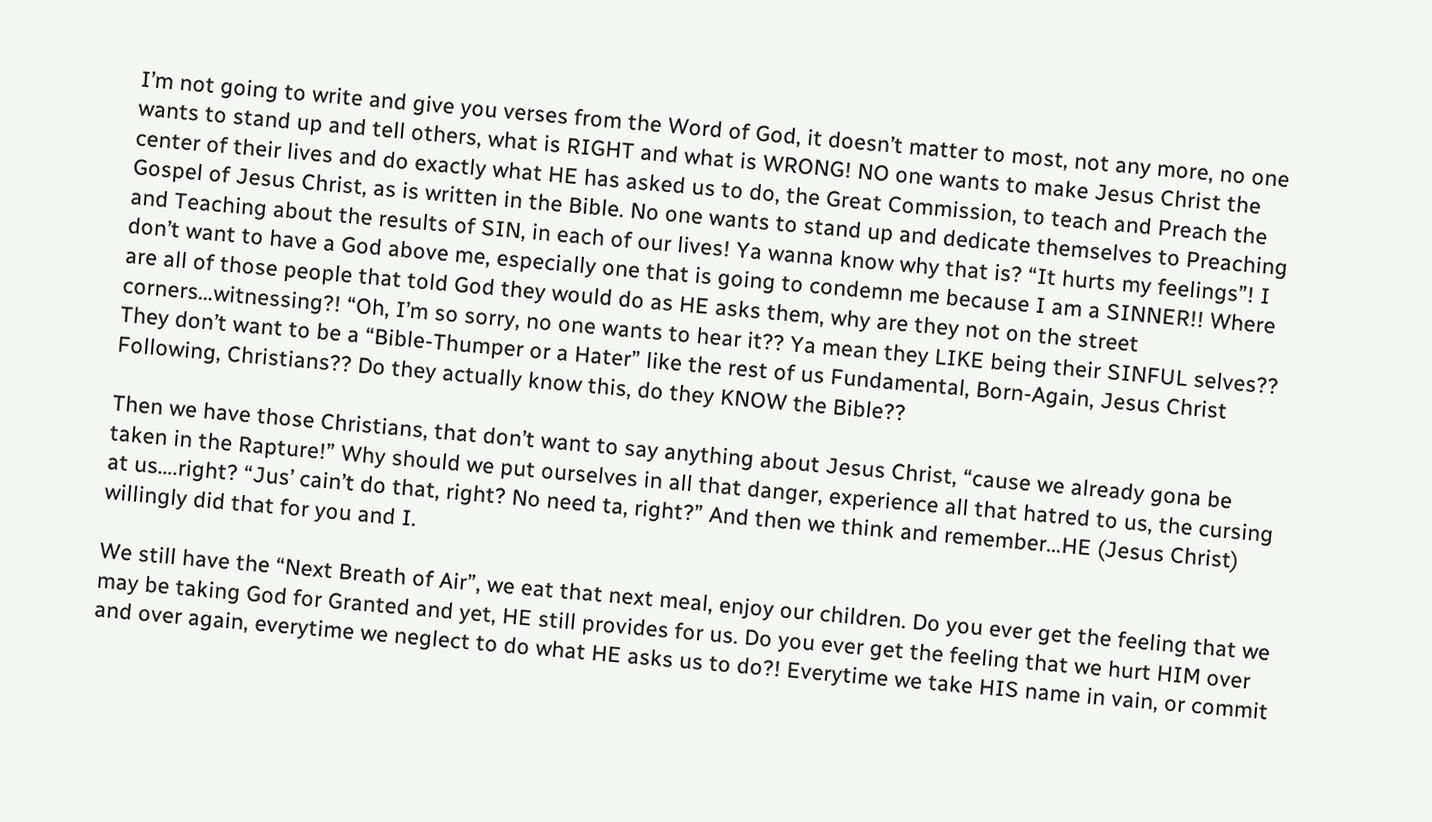I’m not going to write and give you verses from the Word of God, it doesn’t matter to most, not any more, no one wants to stand up and tell others, what is RIGHT and what is WRONG! NO one wants to make Jesus Christ the center of their lives and do exactly what HE has asked us to do, the Great Commission, to teach and Preach the Gospel of Jesus Christ, as is written in the Bible. No one wants to stand up and dedicate themselves to Preaching and Teaching about the results of SIN, in each of our lives! Ya wanna know why that is? “It hurts my feelings”! I don’t want to have a God above me, especially one that is going to condemn me because I am a SINNER!! Where are all of those people that told God they would do as HE asks them, why are they not on the street corners…witnessing?! “Oh, I’m so sorry, no one wants to hear it?? Ya mean they LIKE being their SINFUL selves?? They don’t want to be a “Bible-Thumper or a Hater” like the rest of us Fundamental, Born-Again, Jesus Christ Following, Christians?? Do they actually know this, do they KNOW the Bible??

Then we have those Christians, that don’t want to say anything about Jesus Christ, “cause we already gona be taken in the Rapture!” Why should we put ourselves in all that danger, experience all that hatred to us, the cursing at us….right? “Jus’ cain’t do that, right? No need ta, right?” And then we think and remember…HE (Jesus Christ) willingly did that for you and I.

We still have the “Next Breath of Air”, we eat that next meal, enjoy our children. Do you ever get the feeling that we may be taking God for Granted and yet, HE still provides for us. Do you ever get the feeling that we hurt HIM over and over again, everytime we neglect to do what HE asks us to do?! Everytime we take HIS name in vain, or commit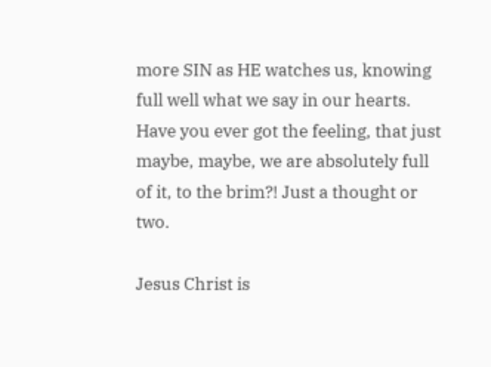more SIN as HE watches us, knowing full well what we say in our hearts. Have you ever got the feeling, that just maybe, maybe, we are absolutely full of it, to the brim?! Just a thought or two.

Jesus Christ is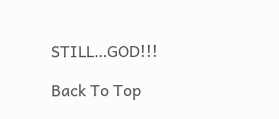STILL…GOD!!!

Back To Top